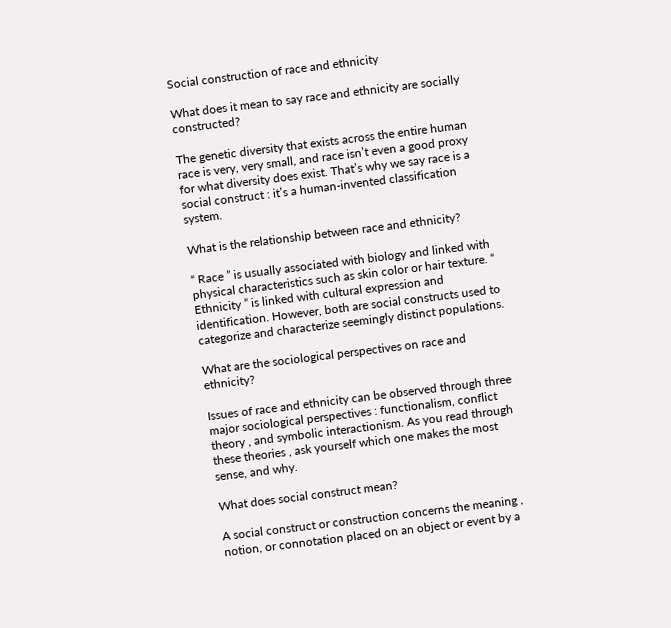Social construction of race and ethnicity

What does it mean to say race and ethnicity are socially constructed?

The genetic diversity that exists across the entire human race is very, very small, and race isn’t even a good proxy for what diversity does exist. That’s why we say race is a social construct : it’s a human-invented classification system.

What is the relationship between race and ethnicity?

“ Race ” is usually associated with biology and linked with physical characteristics such as skin color or hair texture. “ Ethnicity ” is linked with cultural expression and identification. However, both are social constructs used to categorize and characterize seemingly distinct populations.

What are the sociological perspectives on race and ethnicity?

Issues of race and ethnicity can be observed through three major sociological perspectives : functionalism, conflict theory , and symbolic interactionism. As you read through these theories , ask yourself which one makes the most sense, and why.

What does social construct mean?

A social construct or construction concerns the meaning , notion, or connotation placed on an object or event by a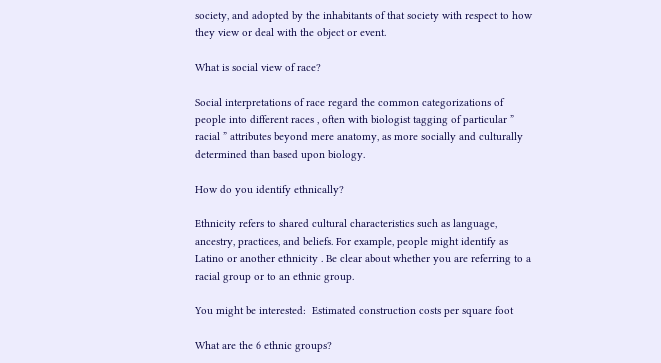society, and adopted by the inhabitants of that society with respect to how they view or deal with the object or event.

What is social view of race?

Social interpretations of race regard the common categorizations of people into different races , often with biologist tagging of particular ” racial ” attributes beyond mere anatomy, as more socially and culturally determined than based upon biology.

How do you identify ethnically?

Ethnicity refers to shared cultural characteristics such as language, ancestry, practices, and beliefs. For example, people might identify as Latino or another ethnicity . Be clear about whether you are referring to a racial group or to an ethnic group.

You might be interested:  Estimated construction costs per square foot

What are the 6 ethnic groups?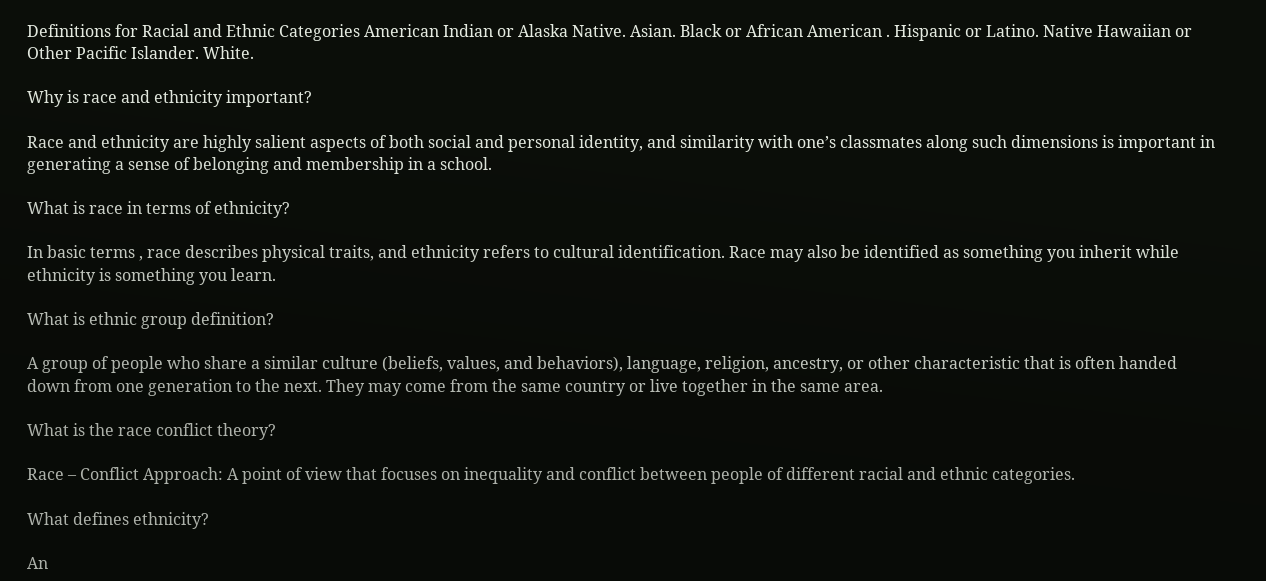Definitions for Racial and Ethnic Categories American Indian or Alaska Native. Asian. Black or African American . Hispanic or Latino. Native Hawaiian or Other Pacific Islander. White.

Why is race and ethnicity important?

Race and ethnicity are highly salient aspects of both social and personal identity, and similarity with one’s classmates along such dimensions is important in generating a sense of belonging and membership in a school.

What is race in terms of ethnicity?

In basic terms , race describes physical traits, and ethnicity refers to cultural identification. Race may also be identified as something you inherit while ethnicity is something you learn.

What is ethnic group definition?

A group of people who share a similar culture (beliefs, values, and behaviors), language, religion, ancestry, or other characteristic that is often handed down from one generation to the next. They may come from the same country or live together in the same area.

What is the race conflict theory?

Race – Conflict Approach: A point of view that focuses on inequality and conflict between people of different racial and ethnic categories.

What defines ethnicity?

An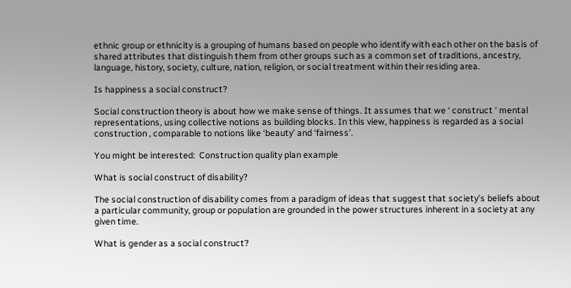ethnic group or ethnicity is a grouping of humans based on people who identify with each other on the basis of shared attributes that distinguish them from other groups such as a common set of traditions, ancestry, language, history, society, culture, nation, religion, or social treatment within their residing area.

Is happiness a social construct?

Social construction theory is about how we make sense of things. It assumes that we ‘ construct ‘ mental representations, using collective notions as building blocks. In this view, happiness is regarded as a social construction , comparable to notions like ‘beauty’ and ‘fairness’.

You might be interested:  Construction quality plan example

What is social construct of disability?

The social construction of disability comes from a paradigm of ideas that suggest that society’s beliefs about a particular community, group or population are grounded in the power structures inherent in a society at any given time.

What is gender as a social construct?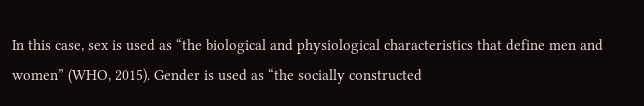In this case, sex is used as “the biological and physiological characteristics that define men and women” (WHO, 2015). Gender is used as “the socially constructed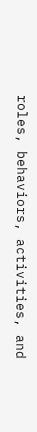roles, behaviors, activities, and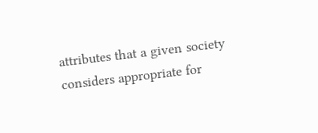attributes that a given society considers appropriate for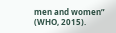men and women” (WHO, 2015).